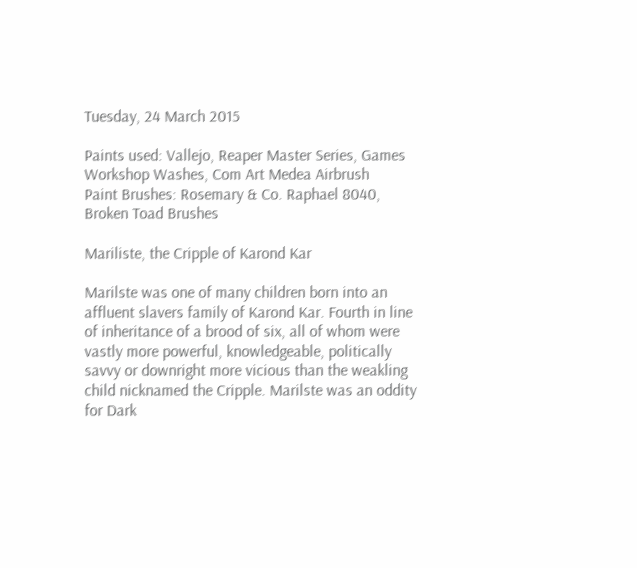Tuesday, 24 March 2015

Paints used: Vallejo, Reaper Master Series, Games Workshop Washes, Com Art Medea Airbrush
Paint Brushes: Rosemary & Co. Raphael 8040, Broken Toad Brushes

Mariliste, the Cripple of Karond Kar

Marilste was one of many children born into an affluent slavers family of Karond Kar. Fourth in line of inheritance of a brood of six, all of whom were vastly more powerful, knowledgeable, politically savvy or downright more vicious than the weakling child nicknamed the Cripple. Marilste was an oddity for Dark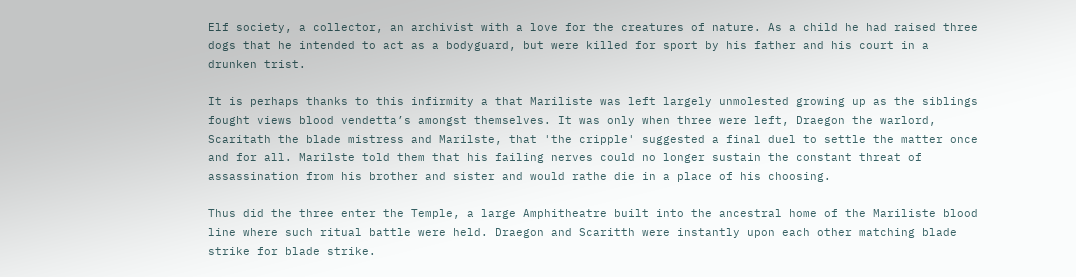Elf society, a collector, an archivist with a love for the creatures of nature. As a child he had raised three dogs that he intended to act as a bodyguard, but were killed for sport by his father and his court in a drunken trist.

It is perhaps thanks to this infirmity a that Mariliste was left largely unmolested growing up as the siblings fought views blood vendetta’s amongst themselves. It was only when three were left, Draegon the warlord, Scaritath the blade mistress and Marilste, that 'the cripple' suggested a final duel to settle the matter once and for all. Marilste told them that his failing nerves could no longer sustain the constant threat of assassination from his brother and sister and would rathe die in a place of his choosing.

Thus did the three enter the Temple, a large Amphitheatre built into the ancestral home of the Mariliste blood line where such ritual battle were held. Draegon and Scaritth were instantly upon each other matching blade strike for blade strike.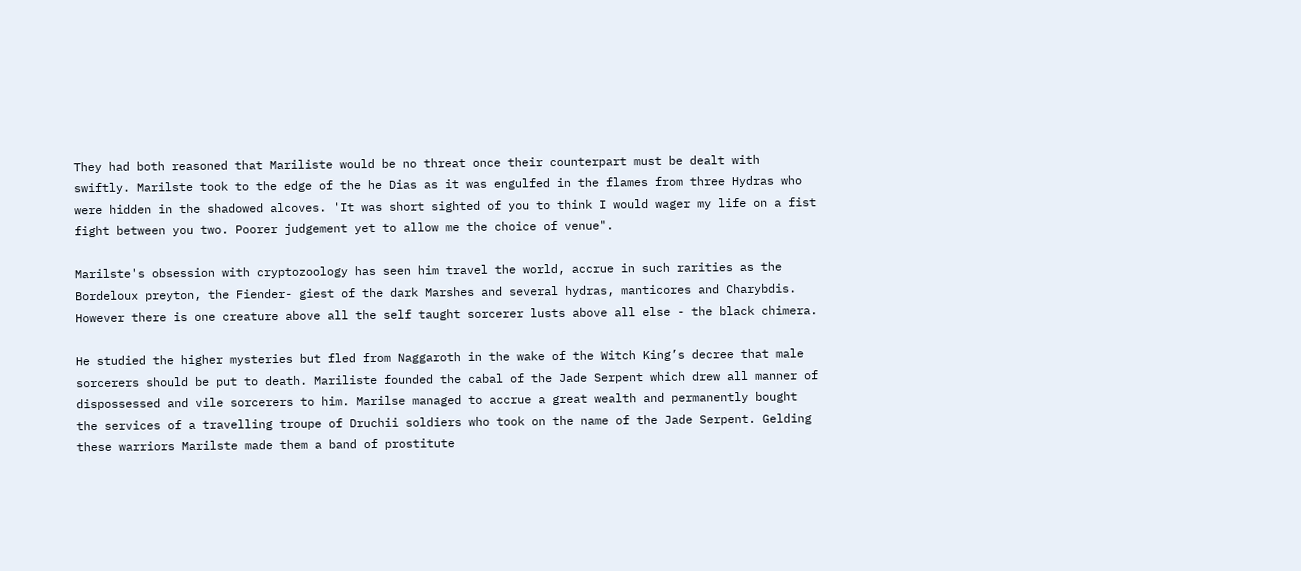They had both reasoned that Mariliste would be no threat once their counterpart must be dealt with swiftly. Marilste took to the edge of the he Dias as it was engulfed in the flames from three Hydras who were hidden in the shadowed alcoves. 'It was short sighted of you to think I would wager my life on a fist fight between you two. Poorer judgement yet to allow me the choice of venue".

Marilste's obsession with cryptozoology has seen him travel the world, accrue in such rarities as the Bordeloux preyton, the Fiender- giest of the dark Marshes and several hydras, manticores and Charybdis. However there is one creature above all the self taught sorcerer lusts above all else - the black chimera.

He studied the higher mysteries but fled from Naggaroth in the wake of the Witch King’s decree that male sorcerers should be put to death. Mariliste founded the cabal of the Jade Serpent which drew all manner of dispossessed and vile sorcerers to him. Marilse managed to accrue a great wealth and permanently bought the services of a travelling troupe of Druchii soldiers who took on the name of the Jade Serpent. Gelding these warriors Marilste made them a band of prostitute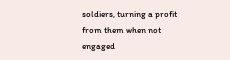soldiers, turning a profit from them when not engaged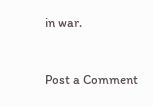in war.



Post a Comment